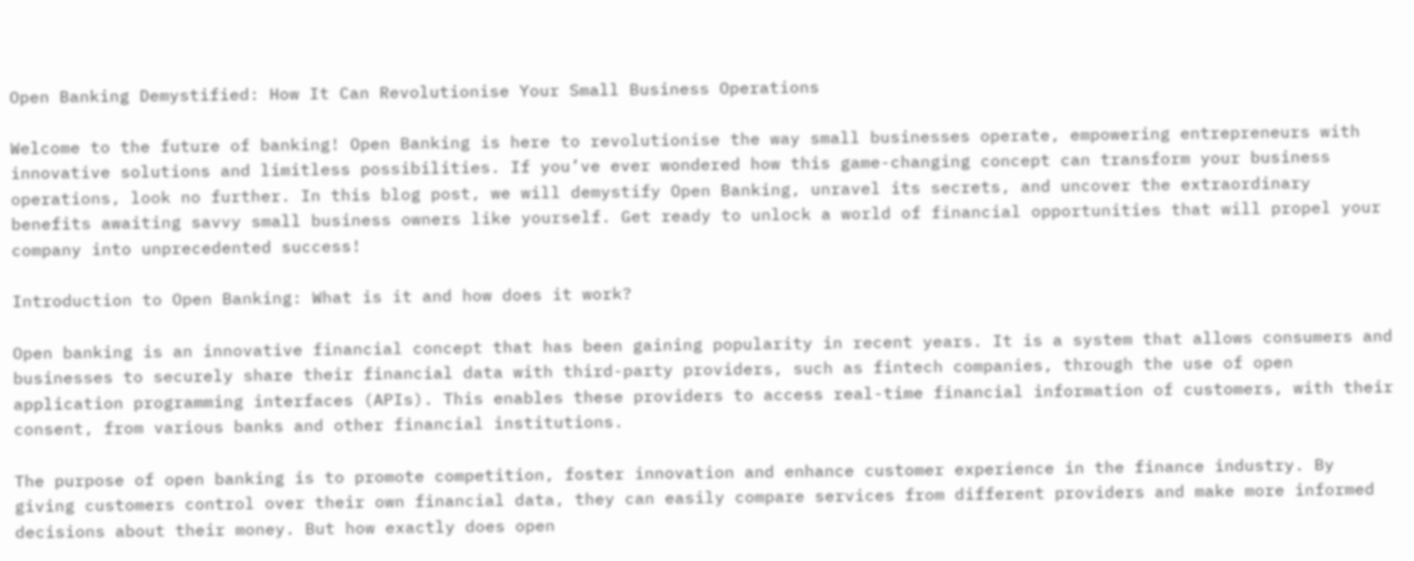Open Banking Demystified: How It Can Revolutionise Your Small Business Operations

Welcome to the future of banking! Open Banking is here to revolutionise the way small businesses operate, empowering entrepreneurs with innovative solutions and limitless possibilities. If you’ve ever wondered how this game-changing concept can transform your business operations, look no further. In this blog post, we will demystify Open Banking, unravel its secrets, and uncover the extraordinary benefits awaiting savvy small business owners like yourself. Get ready to unlock a world of financial opportunities that will propel your company into unprecedented success!

Introduction to Open Banking: What is it and how does it work?

Open banking is an innovative financial concept that has been gaining popularity in recent years. It is a system that allows consumers and businesses to securely share their financial data with third-party providers, such as fintech companies, through the use of open application programming interfaces (APIs). This enables these providers to access real-time financial information of customers, with their consent, from various banks and other financial institutions.

The purpose of open banking is to promote competition, foster innovation and enhance customer experience in the finance industry. By giving customers control over their own financial data, they can easily compare services from different providers and make more informed decisions about their money. But how exactly does open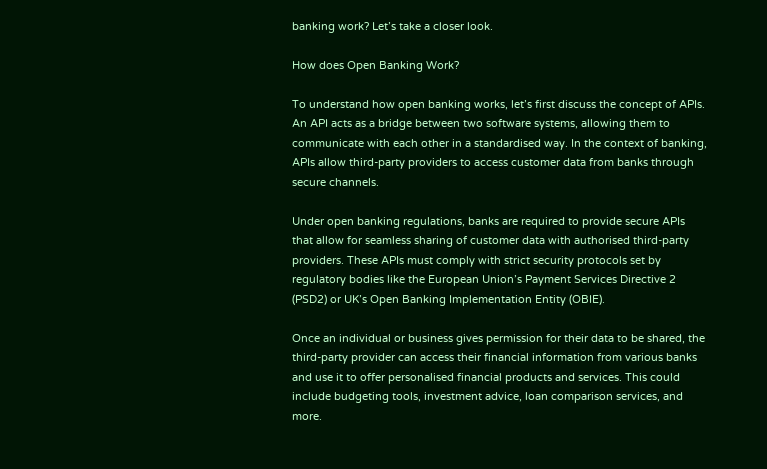banking work? Let’s take a closer look.

How does Open Banking Work?

To understand how open banking works, let’s first discuss the concept of APIs. An API acts as a bridge between two software systems, allowing them to communicate with each other in a standardised way. In the context of banking, APIs allow third-party providers to access customer data from banks through secure channels.

Under open banking regulations, banks are required to provide secure APIs that allow for seamless sharing of customer data with authorised third-party providers. These APIs must comply with strict security protocols set by regulatory bodies like the European Union’s Payment Services Directive 2 (PSD2) or UK’s Open Banking Implementation Entity (OBIE).

Once an individual or business gives permission for their data to be shared, the third-party provider can access their financial information from various banks and use it to offer personalised financial products and services. This could include budgeting tools, investment advice, loan comparison services, and more.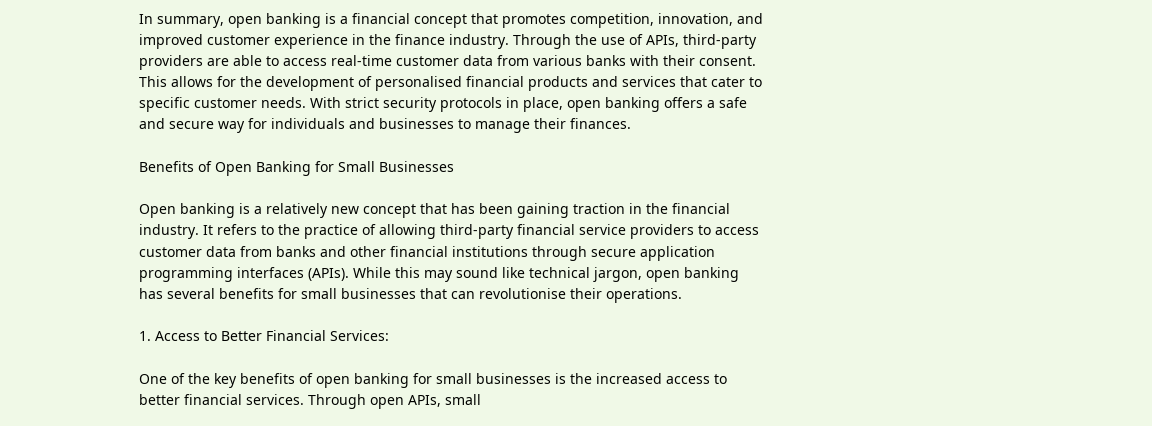In summary, open banking is a financial concept that promotes competition, innovation, and improved customer experience in the finance industry. Through the use of APIs, third-party providers are able to access real-time customer data from various banks with their consent. This allows for the development of personalised financial products and services that cater to specific customer needs. With strict security protocols in place, open banking offers a safe and secure way for individuals and businesses to manage their finances.

Benefits of Open Banking for Small Businesses

Open banking is a relatively new concept that has been gaining traction in the financial industry. It refers to the practice of allowing third-party financial service providers to access customer data from banks and other financial institutions through secure application programming interfaces (APIs). While this may sound like technical jargon, open banking has several benefits for small businesses that can revolutionise their operations.

1. Access to Better Financial Services:

One of the key benefits of open banking for small businesses is the increased access to better financial services. Through open APIs, small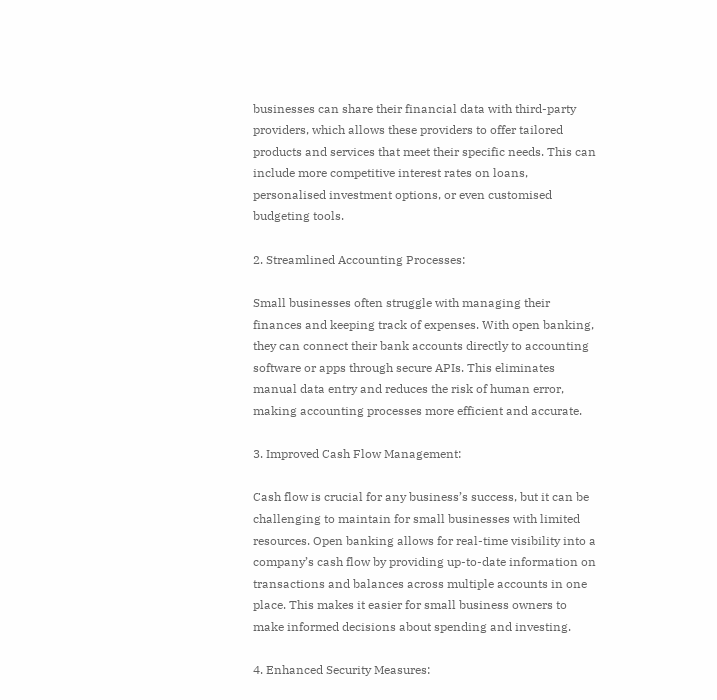businesses can share their financial data with third-party providers, which allows these providers to offer tailored products and services that meet their specific needs. This can include more competitive interest rates on loans, personalised investment options, or even customised budgeting tools.

2. Streamlined Accounting Processes:

Small businesses often struggle with managing their finances and keeping track of expenses. With open banking, they can connect their bank accounts directly to accounting software or apps through secure APIs. This eliminates manual data entry and reduces the risk of human error, making accounting processes more efficient and accurate.

3. Improved Cash Flow Management:

Cash flow is crucial for any business’s success, but it can be challenging to maintain for small businesses with limited resources. Open banking allows for real-time visibility into a company’s cash flow by providing up-to-date information on transactions and balances across multiple accounts in one place. This makes it easier for small business owners to make informed decisions about spending and investing.

4. Enhanced Security Measures: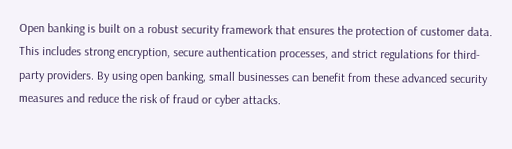Open banking is built on a robust security framework that ensures the protection of customer data. This includes strong encryption, secure authentication processes, and strict regulations for third-party providers. By using open banking, small businesses can benefit from these advanced security measures and reduce the risk of fraud or cyber attacks.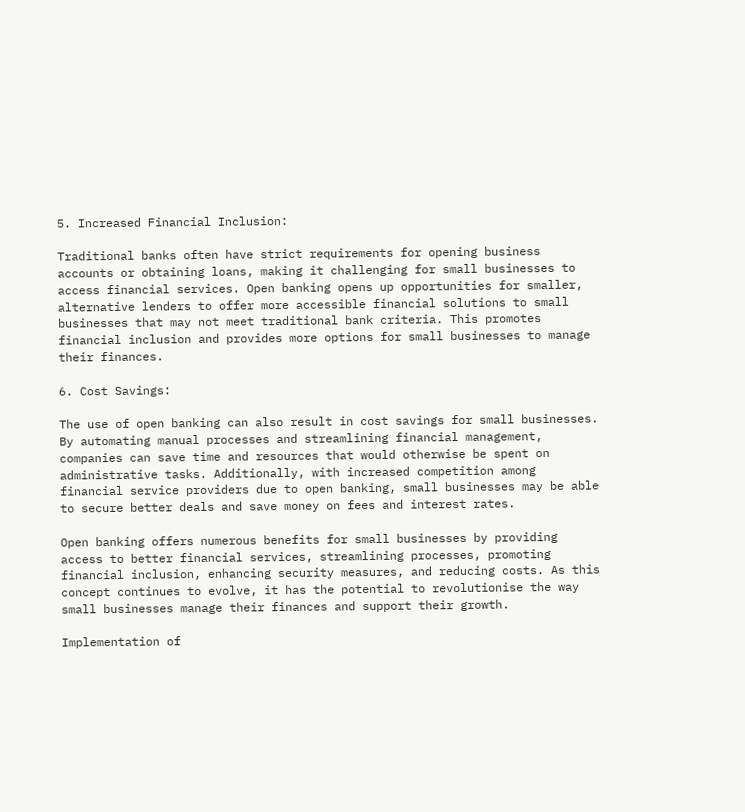5. Increased Financial Inclusion:

Traditional banks often have strict requirements for opening business accounts or obtaining loans, making it challenging for small businesses to access financial services. Open banking opens up opportunities for smaller, alternative lenders to offer more accessible financial solutions to small businesses that may not meet traditional bank criteria. This promotes financial inclusion and provides more options for small businesses to manage their finances.

6. Cost Savings:

The use of open banking can also result in cost savings for small businesses. By automating manual processes and streamlining financial management, companies can save time and resources that would otherwise be spent on administrative tasks. Additionally, with increased competition among financial service providers due to open banking, small businesses may be able to secure better deals and save money on fees and interest rates.

Open banking offers numerous benefits for small businesses by providing access to better financial services, streamlining processes, promoting financial inclusion, enhancing security measures, and reducing costs. As this concept continues to evolve, it has the potential to revolutionise the way small businesses manage their finances and support their growth.

Implementation of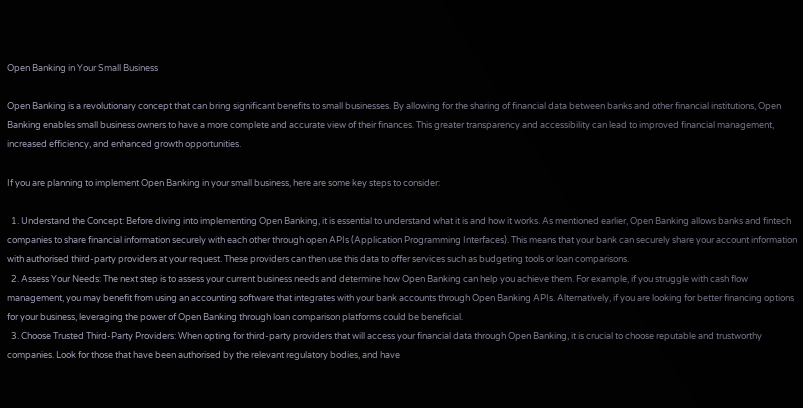Open Banking in Your Small Business

Open Banking is a revolutionary concept that can bring significant benefits to small businesses. By allowing for the sharing of financial data between banks and other financial institutions, Open Banking enables small business owners to have a more complete and accurate view of their finances. This greater transparency and accessibility can lead to improved financial management, increased efficiency, and enhanced growth opportunities.

If you are planning to implement Open Banking in your small business, here are some key steps to consider:

  1. Understand the Concept: Before diving into implementing Open Banking, it is essential to understand what it is and how it works. As mentioned earlier, Open Banking allows banks and fintech companies to share financial information securely with each other through open APIs (Application Programming Interfaces). This means that your bank can securely share your account information with authorised third-party providers at your request. These providers can then use this data to offer services such as budgeting tools or loan comparisons.
  2. Assess Your Needs: The next step is to assess your current business needs and determine how Open Banking can help you achieve them. For example, if you struggle with cash flow management, you may benefit from using an accounting software that integrates with your bank accounts through Open Banking APIs. Alternatively, if you are looking for better financing options for your business, leveraging the power of Open Banking through loan comparison platforms could be beneficial.
  3. Choose Trusted Third-Party Providers: When opting for third-party providers that will access your financial data through Open Banking, it is crucial to choose reputable and trustworthy companies. Look for those that have been authorised by the relevant regulatory bodies, and have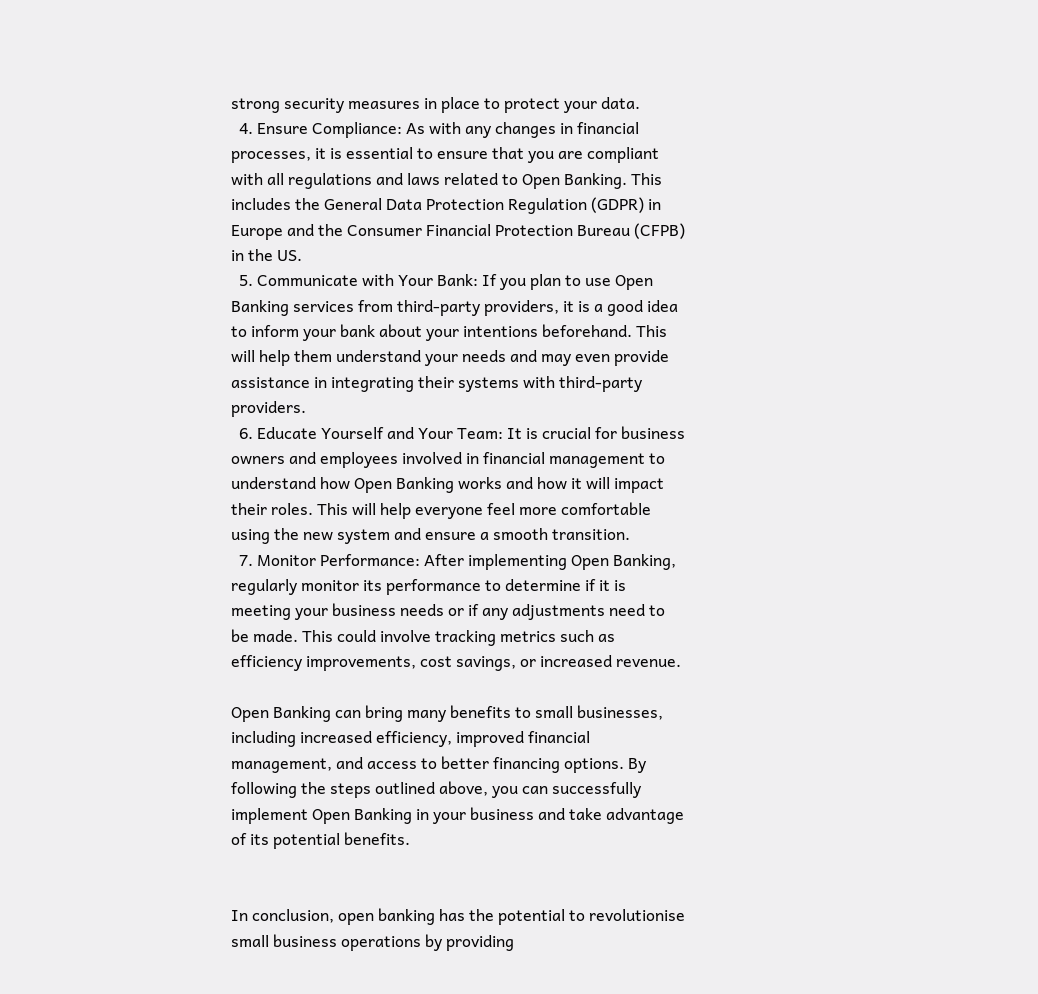strong security measures in place to protect your data.
  4. Ensure Compliance: As with any changes in financial processes, it is essential to ensure that you are compliant with all regulations and laws related to Open Banking. This includes the General Data Protection Regulation (GDPR) in Europe and the Consumer Financial Protection Bureau (CFPB) in the US.
  5. Communicate with Your Bank: If you plan to use Open Banking services from third-party providers, it is a good idea to inform your bank about your intentions beforehand. This will help them understand your needs and may even provide assistance in integrating their systems with third-party providers.
  6. Educate Yourself and Your Team: It is crucial for business owners and employees involved in financial management to understand how Open Banking works and how it will impact their roles. This will help everyone feel more comfortable using the new system and ensure a smooth transition.
  7. Monitor Performance: After implementing Open Banking, regularly monitor its performance to determine if it is meeting your business needs or if any adjustments need to be made. This could involve tracking metrics such as efficiency improvements, cost savings, or increased revenue.

Open Banking can bring many benefits to small businesses, including increased efficiency, improved financial management, and access to better financing options. By following the steps outlined above, you can successfully implement Open Banking in your business and take advantage of its potential benefits.


In conclusion, open banking has the potential to revolutionise small business operations by providing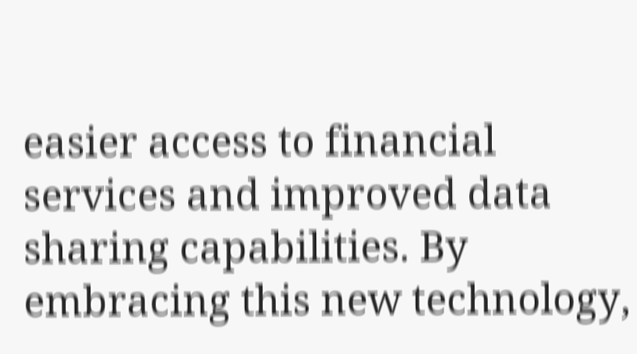easier access to financial services and improved data sharing capabilities. By embracing this new technology,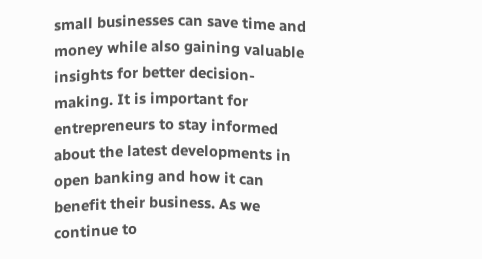small businesses can save time and money while also gaining valuable insights for better decision-making. It is important for entrepreneurs to stay informed about the latest developments in open banking and how it can benefit their business. As we continue to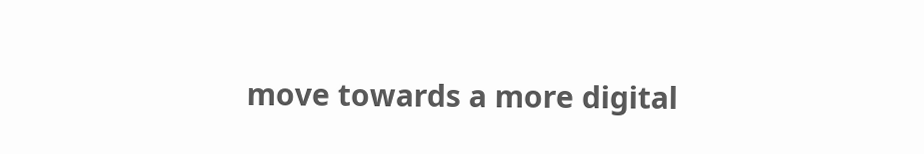move towards a more digital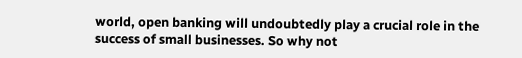world, open banking will undoubtedly play a crucial role in the success of small businesses. So why not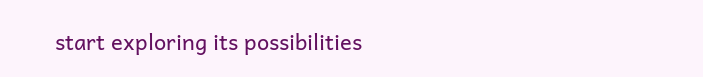start exploring its possibilities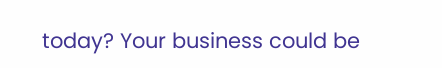today? Your business could be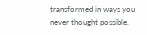transformed in ways you never thought possible.